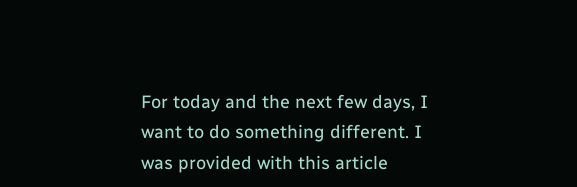For today and the next few days, I want to do something different. I was provided with this article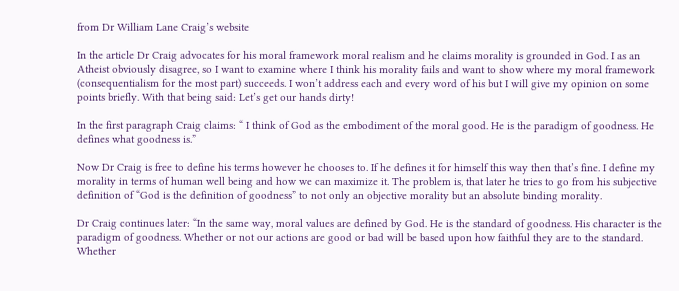from Dr William Lane Craig’s website

In the article Dr Craig advocates for his moral framework moral realism and he claims morality is grounded in God. I as an Atheist obviously disagree, so I want to examine where I think his morality fails and want to show where my moral framework (consequentialism for the most part) succeeds. I won’t address each and every word of his but I will give my opinion on some points briefly. With that being said: Let’s get our hands dirty!

In the first paragraph Craig claims: “ I think of God as the embodiment of the moral good. He is the paradigm of goodness. He defines what goodness is.”

Now Dr Craig is free to define his terms however he chooses to. If he defines it for himself this way then that’s fine. I define my morality in terms of human well being and how we can maximize it. The problem is, that later he tries to go from his subjective definition of “God is the definition of goodness” to not only an objective morality but an absolute binding morality.

Dr Craig continues later: “In the same way, moral values are defined by God. He is the standard of goodness. His character is the paradigm of goodness. Whether or not our actions are good or bad will be based upon how faithful they are to the standard. Whether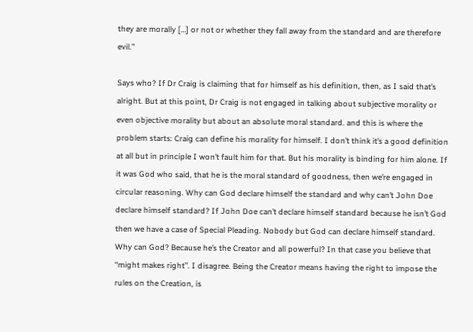they are morally […] or not or whether they fall away from the standard and are therefore evil.”

Says who? If Dr Craig is claiming that for himself as his definition, then, as I said that’s alright. But at this point, Dr Craig is not engaged in talking about subjective morality or even objective morality but about an absolute moral standard. and this is where the problem starts: Craig can define his morality for himself. I don’t think it’s a good definition at all but in principle I won’t fault him for that. But his morality is binding for him alone. If it was God who said, that he is the moral standard of goodness, then we’re engaged in circular reasoning. Why can God declare himself the standard and why can’t John Doe declare himself standard? If John Doe can’t declare himself standard because he isn’t God then we have a case of Special Pleading. Nobody but God can declare himself standard. Why can God? Because he’s the Creator and all powerful? In that case you believe that “might makes right”. I disagree. Being the Creator means having the right to impose the rules on the Creation, is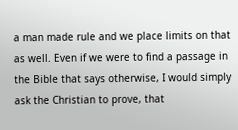a man made rule and we place limits on that as well. Even if we were to find a passage in the Bible that says otherwise, I would simply ask the Christian to prove, that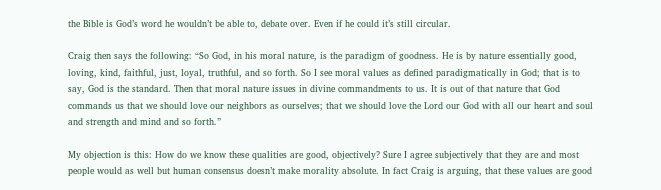the Bible is God’s word he wouldn’t be able to, debate over. Even if he could it’s still circular.

Craig then says the following: “So God, in his moral nature, is the paradigm of goodness. He is by nature essentially good, loving, kind, faithful, just, loyal, truthful, and so forth. So I see moral values as defined paradigmatically in God; that is to say, God is the standard. Then that moral nature issues in divine commandments to us. It is out of that nature that God commands us that we should love our neighbors as ourselves; that we should love the Lord our God with all our heart and soul and strength and mind and so forth.”

My objection is this: How do we know these qualities are good, objectively? Sure I agree subjectively that they are and most people would as well but human consensus doesn’t make morality absolute. In fact Craig is arguing, that these values are good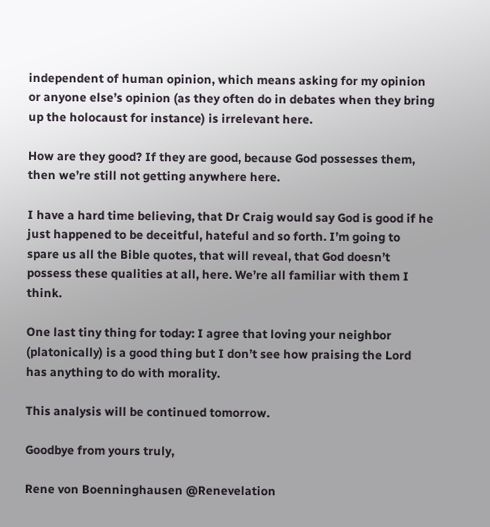independent of human opinion, which means asking for my opinion or anyone else’s opinion (as they often do in debates when they bring up the holocaust for instance) is irrelevant here.

How are they good? If they are good, because God possesses them, then we’re still not getting anywhere here.

I have a hard time believing, that Dr Craig would say God is good if he just happened to be deceitful, hateful and so forth. I’m going to spare us all the Bible quotes, that will reveal, that God doesn’t possess these qualities at all, here. We’re all familiar with them I think.

One last tiny thing for today: I agree that loving your neighbor (platonically) is a good thing but I don’t see how praising the Lord has anything to do with morality.

This analysis will be continued tomorrow.

Goodbye from yours truly,

Rene von Boenninghausen @Renevelation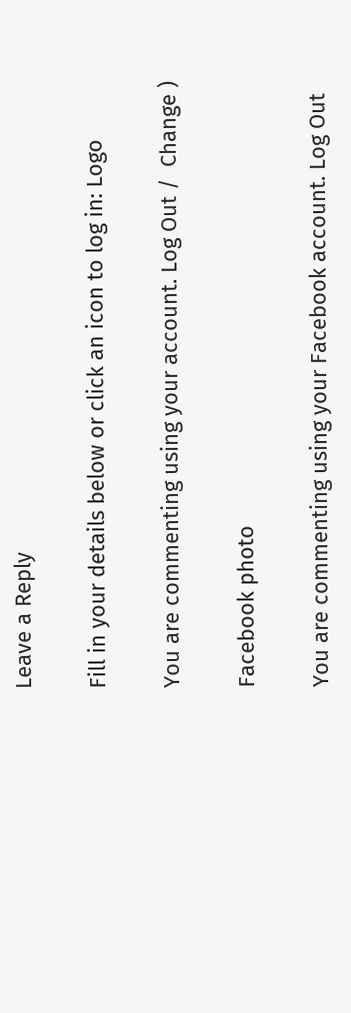Leave a Reply

Fill in your details below or click an icon to log in: Logo

You are commenting using your account. Log Out /  Change )

Facebook photo

You are commenting using your Facebook account. Log Out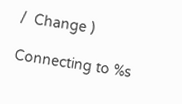/  Change )

Connecting to %s